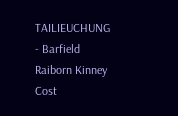TAILIEUCHUNG - Barfield Raiborn Kinney Cost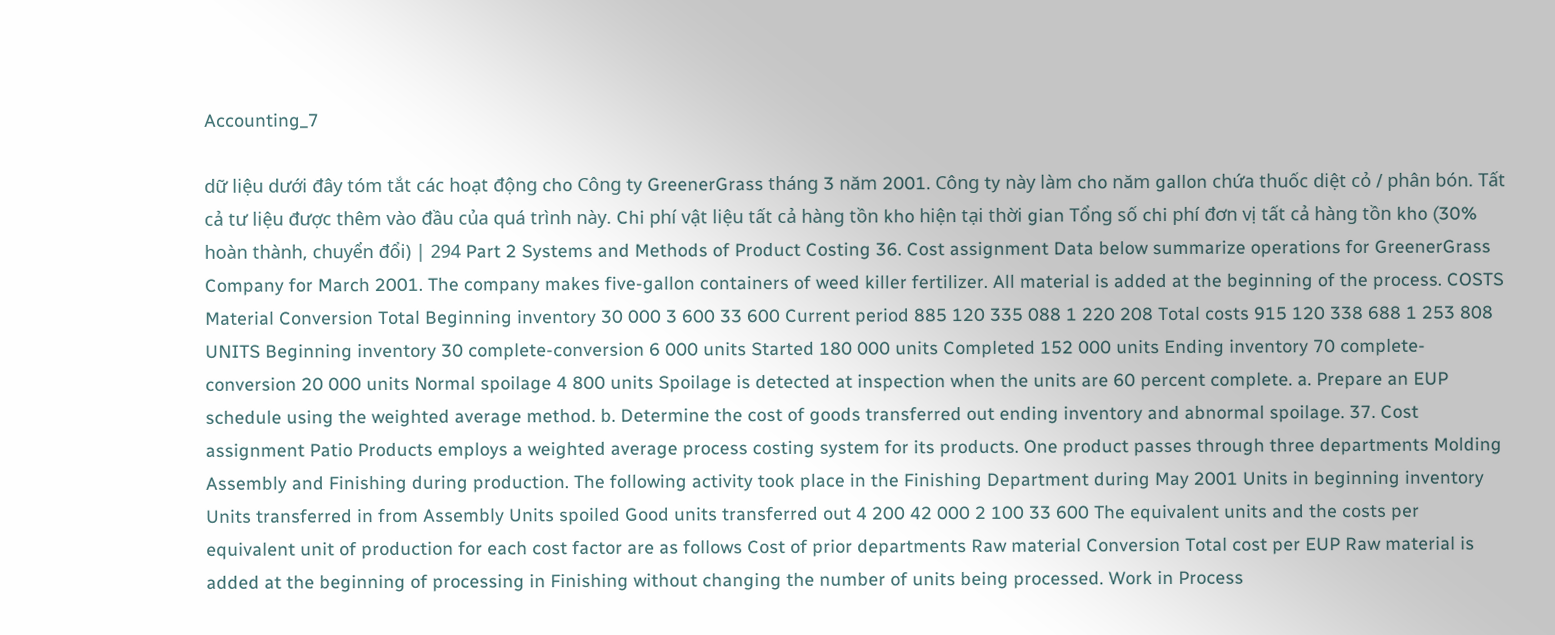Accounting_7

dữ liệu dưới đây tóm tắt các hoạt động cho Công ty GreenerGrass tháng 3 năm 2001. Công ty này làm cho năm gallon chứa thuốc diệt cỏ / phân bón. Tất cả tư liệu được thêm vào đầu của quá trình này. Chi phí vật liệu tất cả hàng tồn kho hiện tại thời gian Tổng số chi phí đơn vị tất cả hàng tồn kho (30% hoàn thành, chuyển đổi) | 294 Part 2 Systems and Methods of Product Costing 36. Cost assignment Data below summarize operations for GreenerGrass Company for March 2001. The company makes five-gallon containers of weed killer fertilizer. All material is added at the beginning of the process. COSTS Material Conversion Total Beginning inventory 30 000 3 600 33 600 Current period 885 120 335 088 1 220 208 Total costs 915 120 338 688 1 253 808 UNITS Beginning inventory 30 complete-conversion 6 000 units Started 180 000 units Completed 152 000 units Ending inventory 70 complete-conversion 20 000 units Normal spoilage 4 800 units Spoilage is detected at inspection when the units are 60 percent complete. a. Prepare an EUP schedule using the weighted average method. b. Determine the cost of goods transferred out ending inventory and abnormal spoilage. 37. Cost assignment Patio Products employs a weighted average process costing system for its products. One product passes through three departments Molding Assembly and Finishing during production. The following activity took place in the Finishing Department during May 2001 Units in beginning inventory Units transferred in from Assembly Units spoiled Good units transferred out 4 200 42 000 2 100 33 600 The equivalent units and the costs per equivalent unit of production for each cost factor are as follows Cost of prior departments Raw material Conversion Total cost per EUP Raw material is added at the beginning of processing in Finishing without changing the number of units being processed. Work in Process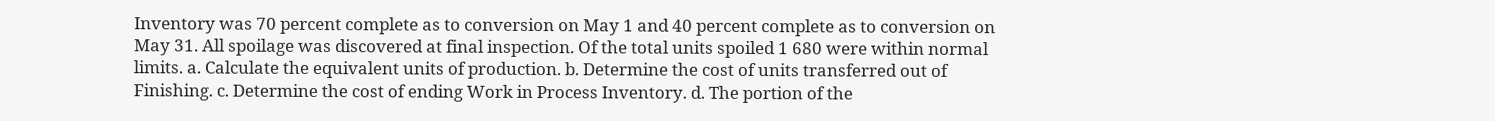Inventory was 70 percent complete as to conversion on May 1 and 40 percent complete as to conversion on May 31. All spoilage was discovered at final inspection. Of the total units spoiled 1 680 were within normal limits. a. Calculate the equivalent units of production. b. Determine the cost of units transferred out of Finishing. c. Determine the cost of ending Work in Process Inventory. d. The portion of the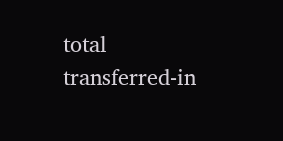total transferred-in